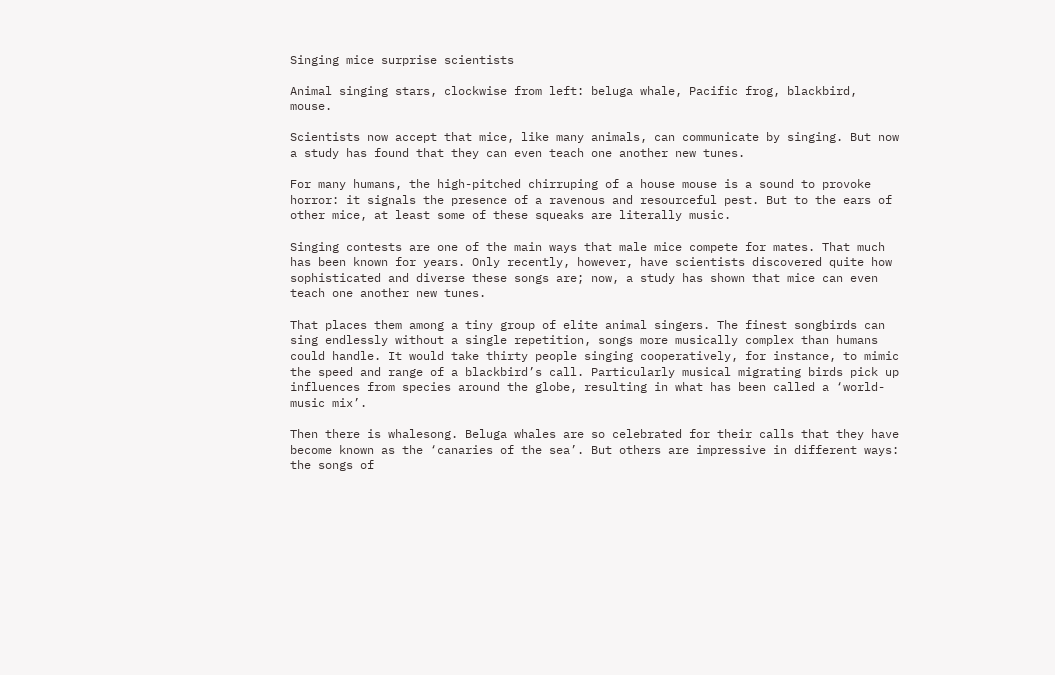Singing mice surprise scientists

Animal singing stars, clockwise from left: beluga whale, Pacific frog, blackbird, mouse.

Scientists now accept that mice, like many animals, can communicate by singing. But now a study has found that they can even teach one another new tunes.

For many humans, the high-pitched chirruping of a house mouse is a sound to provoke horror: it signals the presence of a ravenous and resourceful pest. But to the ears of other mice, at least some of these squeaks are literally music.

Singing contests are one of the main ways that male mice compete for mates. That much has been known for years. Only recently, however, have scientists discovered quite how sophisticated and diverse these songs are; now, a study has shown that mice can even teach one another new tunes.

That places them among a tiny group of elite animal singers. The finest songbirds can sing endlessly without a single repetition, songs more musically complex than humans could handle. It would take thirty people singing cooperatively, for instance, to mimic the speed and range of a blackbird’s call. Particularly musical migrating birds pick up influences from species around the globe, resulting in what has been called a ‘world-music mix’.

Then there is whalesong. Beluga whales are so celebrated for their calls that they have become known as the ‘canaries of the sea’. But others are impressive in different ways: the songs of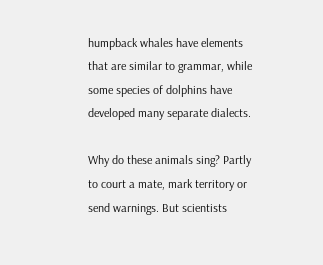humpback whales have elements that are similar to grammar, while some species of dolphins have developed many separate dialects.

Why do these animals sing? Partly to court a mate, mark territory or send warnings. But scientists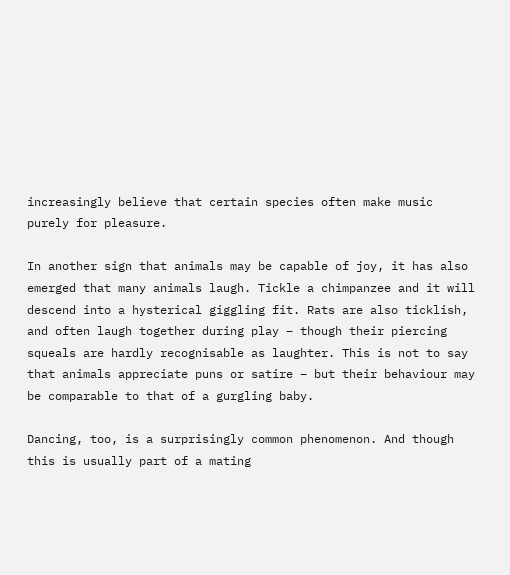increasingly believe that certain species often make music purely for pleasure.

In another sign that animals may be capable of joy, it has also emerged that many animals laugh. Tickle a chimpanzee and it will descend into a hysterical giggling fit. Rats are also ticklish, and often laugh together during play – though their piercing squeals are hardly recognisable as laughter. This is not to say that animals appreciate puns or satire – but their behaviour may be comparable to that of a gurgling baby.

Dancing, too, is a surprisingly common phenomenon. And though this is usually part of a mating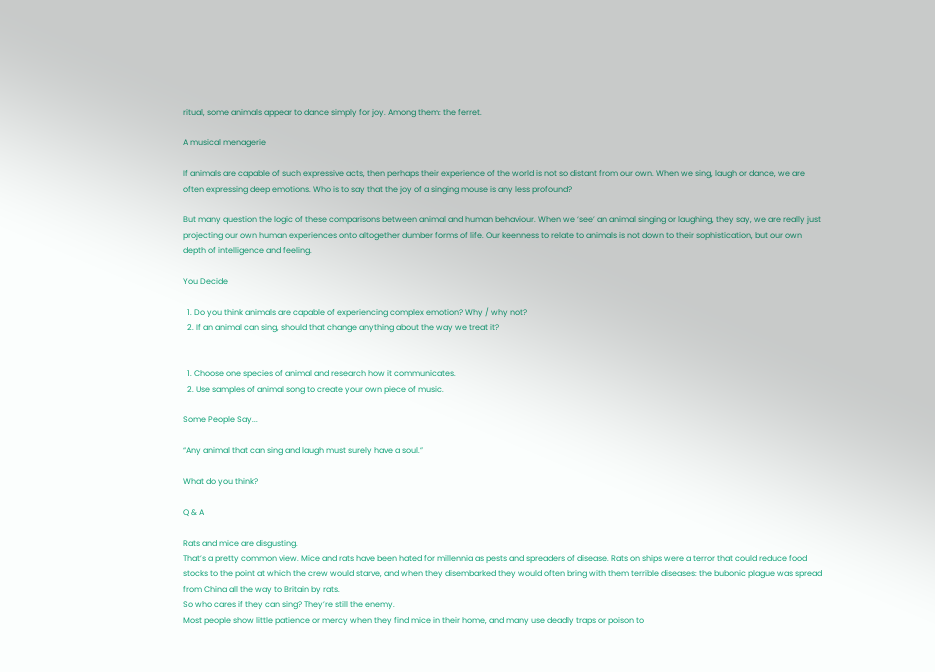ritual, some animals appear to dance simply for joy. Among them: the ferret.

A musical menagerie

If animals are capable of such expressive acts, then perhaps their experience of the world is not so distant from our own. When we sing, laugh or dance, we are often expressing deep emotions. Who is to say that the joy of a singing mouse is any less profound?

But many question the logic of these comparisons between animal and human behaviour. When we ‘see’ an animal singing or laughing, they say, we are really just projecting our own human experiences onto altogether dumber forms of life. Our keenness to relate to animals is not down to their sophistication, but our own depth of intelligence and feeling.

You Decide

  1. Do you think animals are capable of experiencing complex emotion? Why / why not?
  2. If an animal can sing, should that change anything about the way we treat it?


  1. Choose one species of animal and research how it communicates.
  2. Use samples of animal song to create your own piece of music.

Some People Say...

“Any animal that can sing and laugh must surely have a soul.”

What do you think?

Q & A

Rats and mice are disgusting.
That’s a pretty common view. Mice and rats have been hated for millennia as pests and spreaders of disease. Rats on ships were a terror that could reduce food stocks to the point at which the crew would starve, and when they disembarked they would often bring with them terrible diseases: the bubonic plague was spread from China all the way to Britain by rats.
So who cares if they can sing? They’re still the enemy.
Most people show little patience or mercy when they find mice in their home, and many use deadly traps or poison to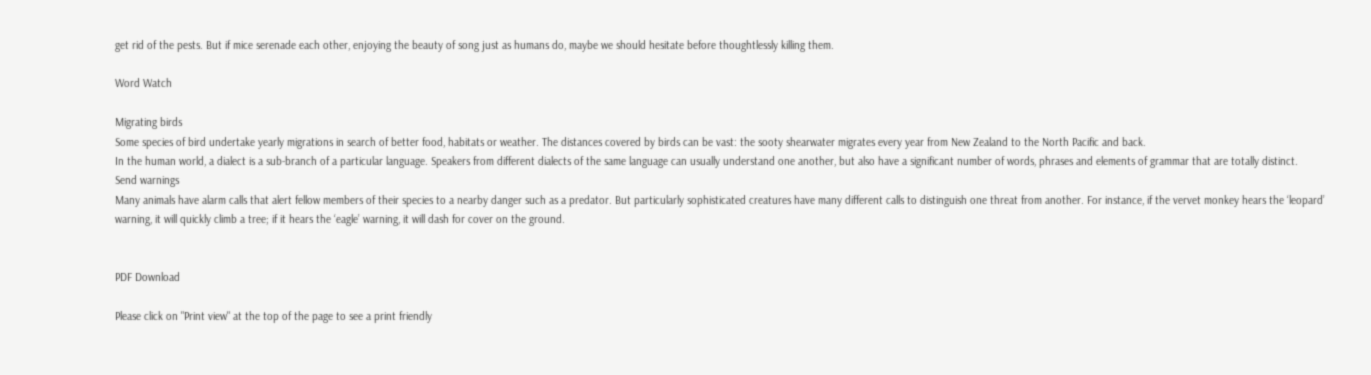get rid of the pests. But if mice serenade each other, enjoying the beauty of song just as humans do, maybe we should hesitate before thoughtlessly killing them.

Word Watch

Migrating birds
Some species of bird undertake yearly migrations in search of better food, habitats or weather. The distances covered by birds can be vast: the sooty shearwater migrates every year from New Zealand to the North Pacific and back.
In the human world, a dialect is a sub-branch of a particular language. Speakers from different dialects of the same language can usually understand one another, but also have a significant number of words, phrases and elements of grammar that are totally distinct.
Send warnings
Many animals have alarm calls that alert fellow members of their species to a nearby danger such as a predator. But particularly sophisticated creatures have many different calls to distinguish one threat from another. For instance, if the vervet monkey hears the ‘leopard’ warning, it will quickly climb a tree; if it hears the ‘eagle’ warning, it will dash for cover on the ground.


PDF Download

Please click on "Print view" at the top of the page to see a print friendly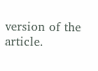version of the article.